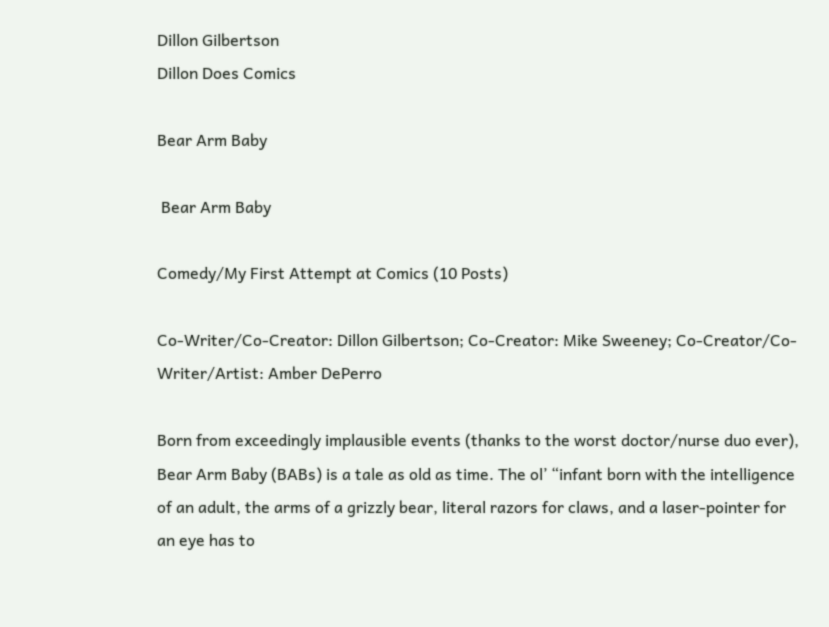Dillon Gilbertson
Dillon Does Comics

Bear Arm Baby

 Bear Arm Baby

Comedy/My First Attempt at Comics (10 Posts)

Co-Writer/Co-Creator: Dillon Gilbertson; Co-Creator: Mike Sweeney; Co-Creator/Co-Writer/Artist: Amber DePerro

Born from exceedingly implausible events (thanks to the worst doctor/nurse duo ever), Bear Arm Baby (BABs) is a tale as old as time. The ol’ “infant born with the intelligence of an adult, the arms of a grizzly bear, literal razors for claws, and a laser-pointer for an eye has to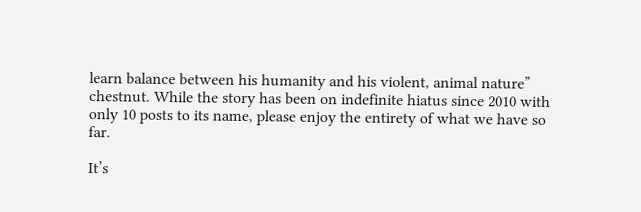learn balance between his humanity and his violent, animal nature” chestnut. While the story has been on indefinite hiatus since 2010 with only 10 posts to its name, please enjoy the entirety of what we have so far.

It’s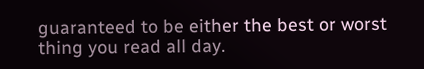guaranteed to be either the best or worst thing you read all day.